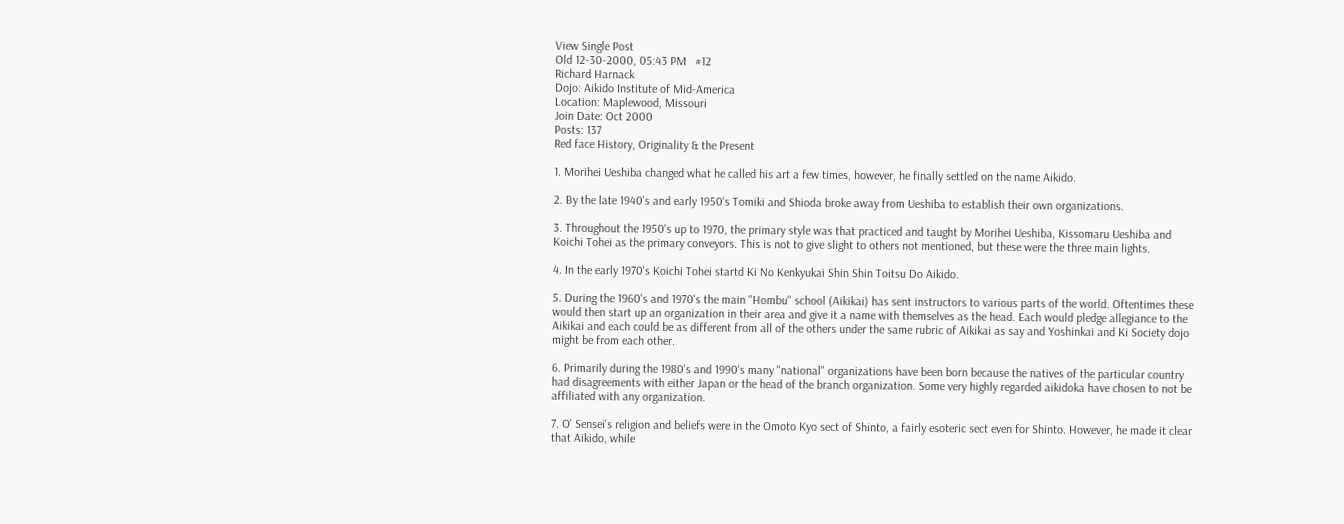View Single Post
Old 12-30-2000, 05:43 PM   #12
Richard Harnack
Dojo: Aikido Institute of Mid-America
Location: Maplewood, Missouri
Join Date: Oct 2000
Posts: 137
Red face History, Originality & the Present

1. Morihei Ueshiba changed what he called his art a few times, however, he finally settled on the name Aikido.

2. By the late 1940's and early 1950's Tomiki and Shioda broke away from Ueshiba to establish their own organizations.

3. Throughout the 1950's up to 1970, the primary style was that practiced and taught by Morihei Ueshiba, Kissomaru Ueshiba and Koichi Tohei as the primary conveyors. This is not to give slight to others not mentioned, but these were the three main lights.

4. In the early 1970's Koichi Tohei startd Ki No Kenkyukai Shin Shin Toitsu Do Aikido.

5. During the 1960's and 1970's the main "Hombu" school (Aikikai) has sent instructors to various parts of the world. Oftentimes these would then start up an organization in their area and give it a name with themselves as the head. Each would pledge allegiance to the Aikikai and each could be as different from all of the others under the same rubric of Aikikai as say and Yoshinkai and Ki Society dojo might be from each other.

6. Primarily during the 1980's and 1990's many "national" organizations have been born because the natives of the particular country had disagreements with either Japan or the head of the branch organization. Some very highly regarded aikidoka have chosen to not be affiliated with any organization.

7. O' Sensei's religion and beliefs were in the Omoto Kyo sect of Shinto, a fairly esoteric sect even for Shinto. However, he made it clear that Aikido, while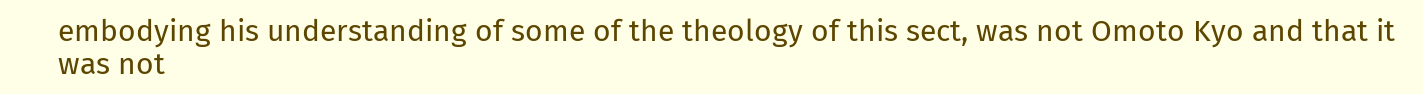embodying his understanding of some of the theology of this sect, was not Omoto Kyo and that it was not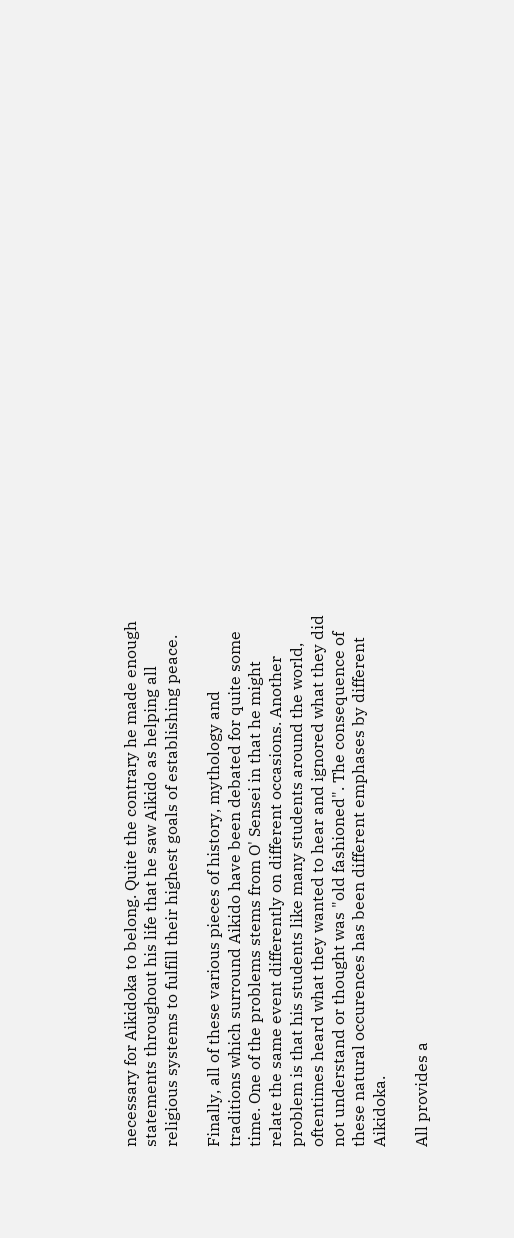necessary for Aikidoka to belong. Quite the contrary he made enough statements throughout his life that he saw Aikido as helping all religious systems to fulfill their highest goals of establishing peace.

Finally, all of these various pieces of history, mythology and traditions which surround Aikido have been debated for quite some time. One of the problems stems from O' Sensei in that he might relate the same event differently on different occasions. Another problem is that his students like many students around the world, oftentimes heard what they wanted to hear and ignored what they did not understand or thought was "old fashioned". The consequence of these natural occurences has been different emphases by different Aikidoka.

All provides a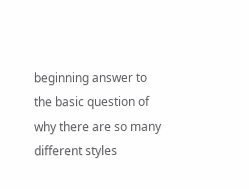beginning answer to the basic question of why there are so many different styles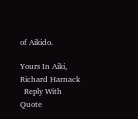of Aikido.

Yours In Aiki,
Richard Harnack
  Reply With Quote